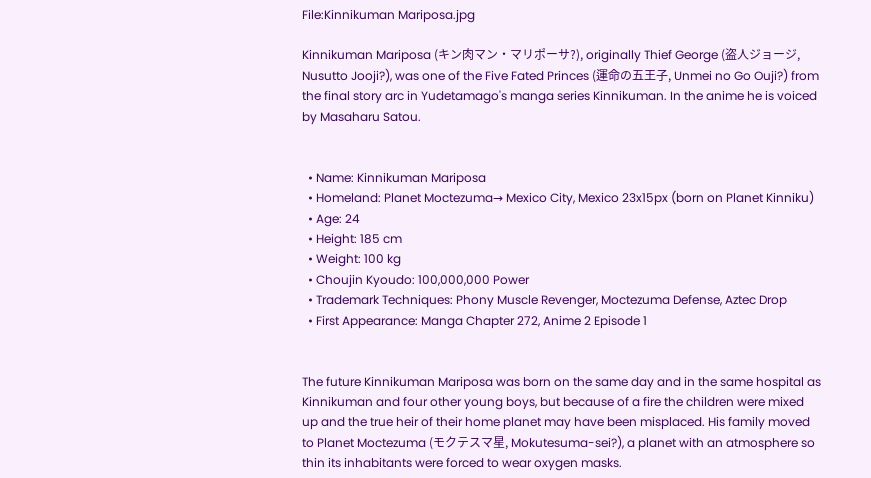File:Kinnikuman Mariposa.jpg

Kinnikuman Mariposa (キン肉マン・マリポーサ?), originally Thief George (盗人ジョージ, Nusutto Jooji?), was one of the Five Fated Princes (運命の五王子, Unmei no Go Ouji?) from the final story arc in Yudetamago's manga series Kinnikuman. In the anime he is voiced by Masaharu Satou.


  • Name: Kinnikuman Mariposa
  • Homeland: Planet Moctezuma→ Mexico City, Mexico 23x15px (born on Planet Kinniku)
  • Age: 24
  • Height: 185 cm
  • Weight: 100 kg
  • Choujin Kyoudo: 100,000,000 Power
  • Trademark Techniques: Phony Muscle Revenger, Moctezuma Defense, Aztec Drop
  • First Appearance: Manga Chapter 272, Anime 2 Episode 1


The future Kinnikuman Mariposa was born on the same day and in the same hospital as Kinnikuman and four other young boys, but because of a fire the children were mixed up and the true heir of their home planet may have been misplaced. His family moved to Planet Moctezuma (モクテスマ星, Mokutesuma-sei?), a planet with an atmosphere so thin its inhabitants were forced to wear oxygen masks.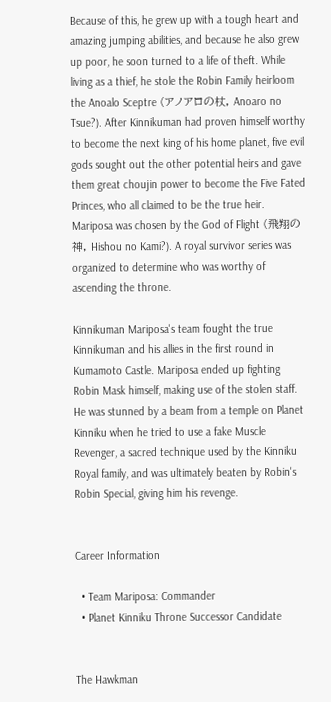Because of this, he grew up with a tough heart and amazing jumping abilities, and because he also grew up poor, he soon turned to a life of theft. While living as a thief, he stole the Robin Family heirloom the Anoalo Sceptre (アノアロの杖, Anoaro no Tsue?). After Kinnikuman had proven himself worthy to become the next king of his home planet, five evil gods sought out the other potential heirs and gave them great choujin power to become the Five Fated Princes, who all claimed to be the true heir. Mariposa was chosen by the God of Flight (飛翔の神, Hishou no Kami?). A royal survivor series was organized to determine who was worthy of ascending the throne.

Kinnikuman Mariposa's team fought the true Kinnikuman and his allies in the first round in Kumamoto Castle. Mariposa ended up fighting Robin Mask himself, making use of the stolen staff. He was stunned by a beam from a temple on Planet Kinniku when he tried to use a fake Muscle Revenger, a sacred technique used by the Kinniku Royal family, and was ultimately beaten by Robin's Robin Special, giving him his revenge.


Career Information

  • Team Mariposa: Commander
  • Planet Kinniku Throne Successor Candidate


The Hawkman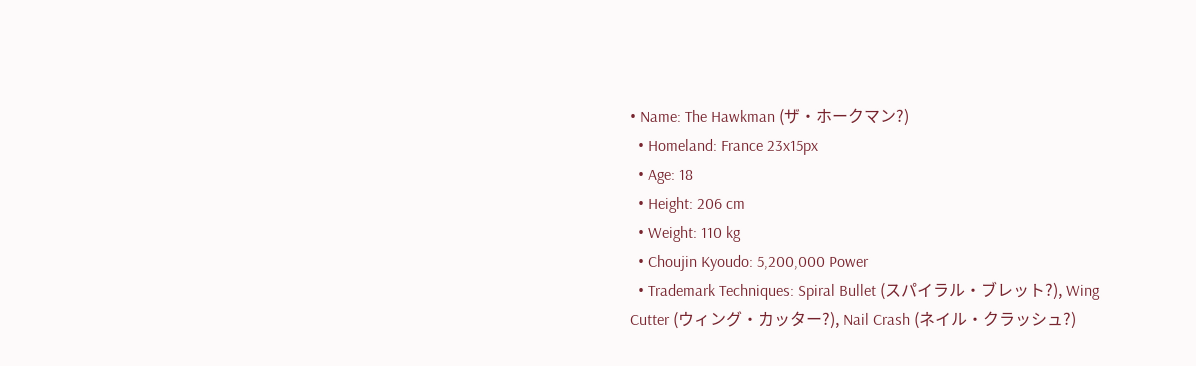• Name: The Hawkman (ザ・ホークマン?)
  • Homeland: France 23x15px
  • Age: 18
  • Height: 206 cm
  • Weight: 110 kg
  • Choujin Kyoudo: 5,200,000 Power
  • Trademark Techniques: Spiral Bullet (スパイラル・ブレット?), Wing Cutter (ウィング・カッター?), Nail Crash (ネイル・クラッシュ?)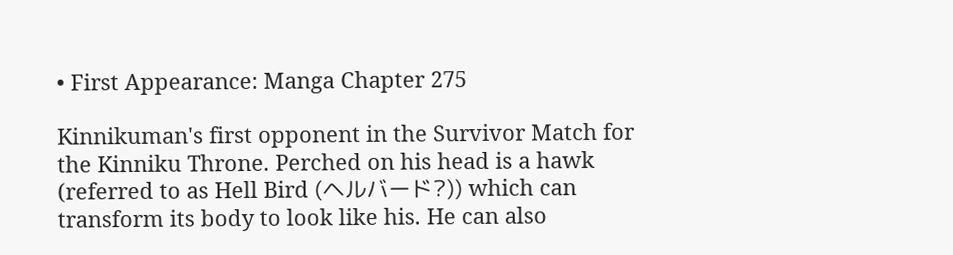• First Appearance: Manga Chapter 275

Kinnikuman's first opponent in the Survivor Match for the Kinniku Throne. Perched on his head is a hawk (referred to as Hell Bird (ヘルバード?)) which can transform its body to look like his. He can also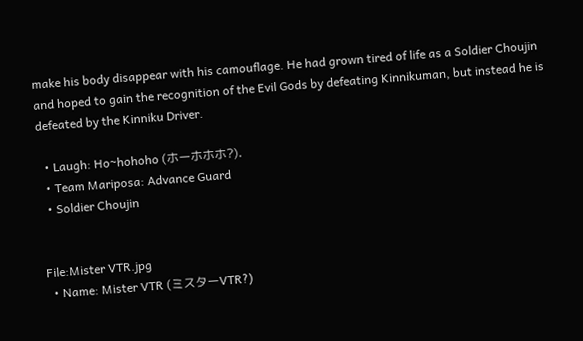make his body disappear with his camouflage. He had grown tired of life as a Soldier Choujin and hoped to gain the recognition of the Evil Gods by defeating Kinnikuman, but instead he is defeated by the Kinniku Driver.

  • Laugh: Ho~hohoho (ホーホホホ?).
  • Team Mariposa: Advance Guard
  • Soldier Choujin


File:Mister VTR.jpg
  • Name: Mister VTR (ミスターVTR?)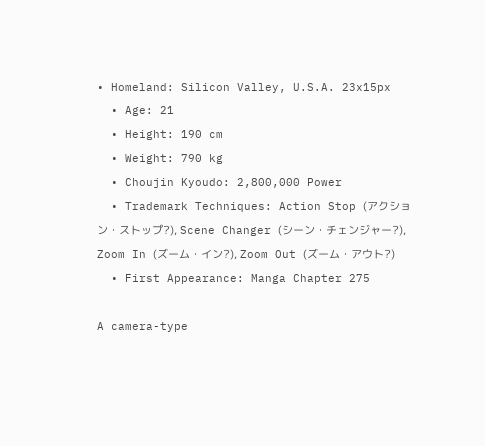• Homeland: Silicon Valley, U.S.A. 23x15px
  • Age: 21
  • Height: 190 cm
  • Weight: 790 kg
  • Choujin Kyoudo: 2,800,000 Power
  • Trademark Techniques: Action Stop (アクション・ストップ?), Scene Changer (シーン・チェンジャー?), Zoom In (ズーム・イン?), Zoom Out (ズーム・アウト?)
  • First Appearance: Manga Chapter 275

A camera-type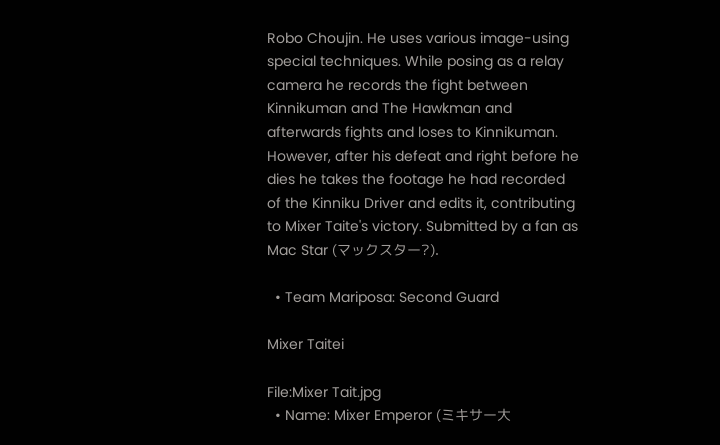Robo Choujin. He uses various image-using special techniques. While posing as a relay camera he records the fight between Kinnikuman and The Hawkman and afterwards fights and loses to Kinnikuman. However, after his defeat and right before he dies he takes the footage he had recorded of the Kinniku Driver and edits it, contributing to Mixer Taite's victory. Submitted by a fan as Mac Star (マックスター?).

  • Team Mariposa: Second Guard

Mixer Taitei

File:Mixer Tait.jpg
  • Name: Mixer Emperor (ミキサー大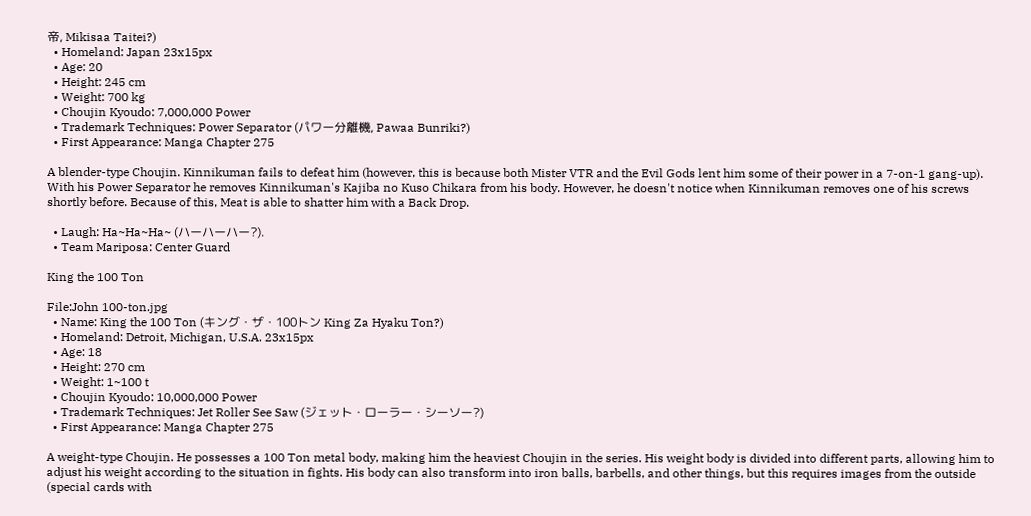帝, Mikisaa Taitei?)
  • Homeland: Japan 23x15px
  • Age: 20
  • Height: 245 cm
  • Weight: 700 kg
  • Choujin Kyoudo: 7,000,000 Power
  • Trademark Techniques: Power Separator (パワー分離機, Pawaa Bunriki?)
  • First Appearance: Manga Chapter 275

A blender-type Choujin. Kinnikuman fails to defeat him (however, this is because both Mister VTR and the Evil Gods lent him some of their power in a 7-on-1 gang-up). With his Power Separator he removes Kinnikuman's Kajiba no Kuso Chikara from his body. However, he doesn't notice when Kinnikuman removes one of his screws shortly before. Because of this, Meat is able to shatter him with a Back Drop.

  • Laugh: Ha~Ha~Ha~ (ハーハーハー?).
  • Team Mariposa: Center Guard

King the 100 Ton

File:John 100-ton.jpg
  • Name: King the 100 Ton (キング・ザ・100トン King Za Hyaku Ton?)
  • Homeland: Detroit, Michigan, U.S.A. 23x15px
  • Age: 18
  • Height: 270 cm
  • Weight: 1~100 t
  • Choujin Kyoudo: 10,000,000 Power
  • Trademark Techniques: Jet Roller See Saw (ジェット・ローラー・シーソー?)
  • First Appearance: Manga Chapter 275

A weight-type Choujin. He possesses a 100 Ton metal body, making him the heaviest Choujin in the series. His weight body is divided into different parts, allowing him to adjust his weight according to the situation in fights. His body can also transform into iron balls, barbells, and other things, but this requires images from the outside (special cards with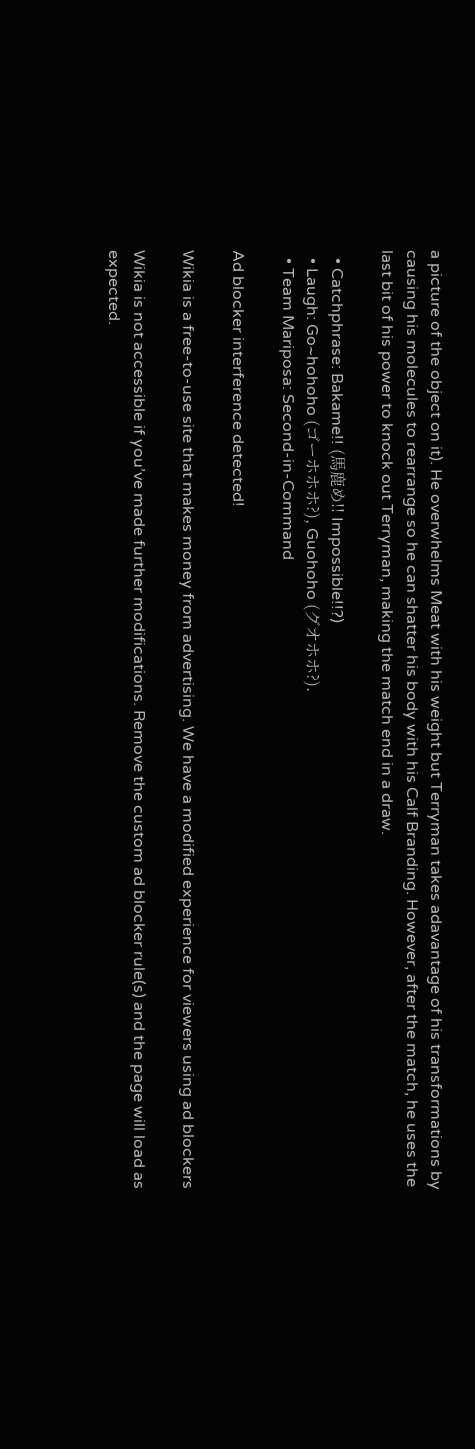a picture of the object on it). He overwhelms Meat with his weight but Terryman takes adavantage of his transformations by causing his molecules to rearrange so he can shatter his body with his Calf Branding. However, after the match, he uses the last bit of his power to knock out Terryman, making the match end in a draw.

  • Catchphrase: Bakame!! (馬鹿め!! Impossible!!?)
  • Laugh: Go~hohoho (ゴーホホホ?), Guohoho (グオホホ?).
  • Team Mariposa: Second-in-Command

Ad blocker interference detected!

Wikia is a free-to-use site that makes money from advertising. We have a modified experience for viewers using ad blockers

Wikia is not accessible if you’ve made further modifications. Remove the custom ad blocker rule(s) and the page will load as expected.